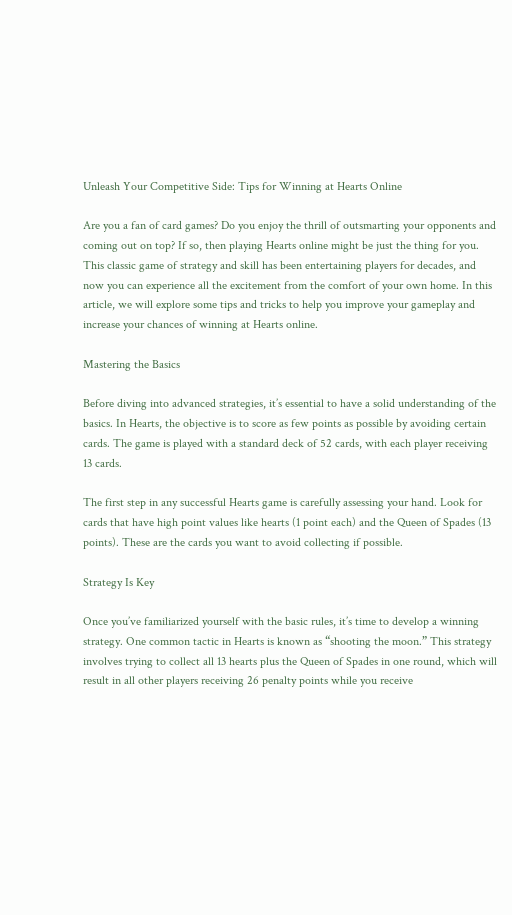Unleash Your Competitive Side: Tips for Winning at Hearts Online

Are you a fan of card games? Do you enjoy the thrill of outsmarting your opponents and coming out on top? If so, then playing Hearts online might be just the thing for you. This classic game of strategy and skill has been entertaining players for decades, and now you can experience all the excitement from the comfort of your own home. In this article, we will explore some tips and tricks to help you improve your gameplay and increase your chances of winning at Hearts online.

Mastering the Basics

Before diving into advanced strategies, it’s essential to have a solid understanding of the basics. In Hearts, the objective is to score as few points as possible by avoiding certain cards. The game is played with a standard deck of 52 cards, with each player receiving 13 cards.

The first step in any successful Hearts game is carefully assessing your hand. Look for cards that have high point values like hearts (1 point each) and the Queen of Spades (13 points). These are the cards you want to avoid collecting if possible.

Strategy Is Key

Once you’ve familiarized yourself with the basic rules, it’s time to develop a winning strategy. One common tactic in Hearts is known as “shooting the moon.” This strategy involves trying to collect all 13 hearts plus the Queen of Spades in one round, which will result in all other players receiving 26 penalty points while you receive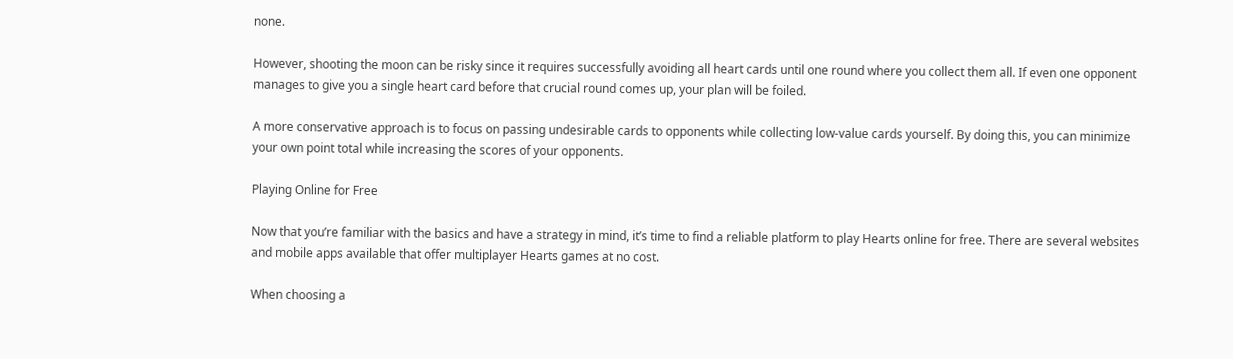none.

However, shooting the moon can be risky since it requires successfully avoiding all heart cards until one round where you collect them all. If even one opponent manages to give you a single heart card before that crucial round comes up, your plan will be foiled.

A more conservative approach is to focus on passing undesirable cards to opponents while collecting low-value cards yourself. By doing this, you can minimize your own point total while increasing the scores of your opponents.

Playing Online for Free

Now that you’re familiar with the basics and have a strategy in mind, it’s time to find a reliable platform to play Hearts online for free. There are several websites and mobile apps available that offer multiplayer Hearts games at no cost.

When choosing a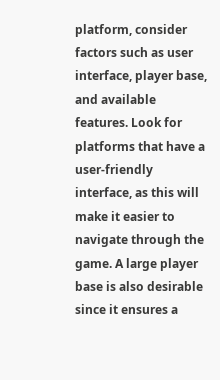platform, consider factors such as user interface, player base, and available features. Look for platforms that have a user-friendly interface, as this will make it easier to navigate through the game. A large player base is also desirable since it ensures a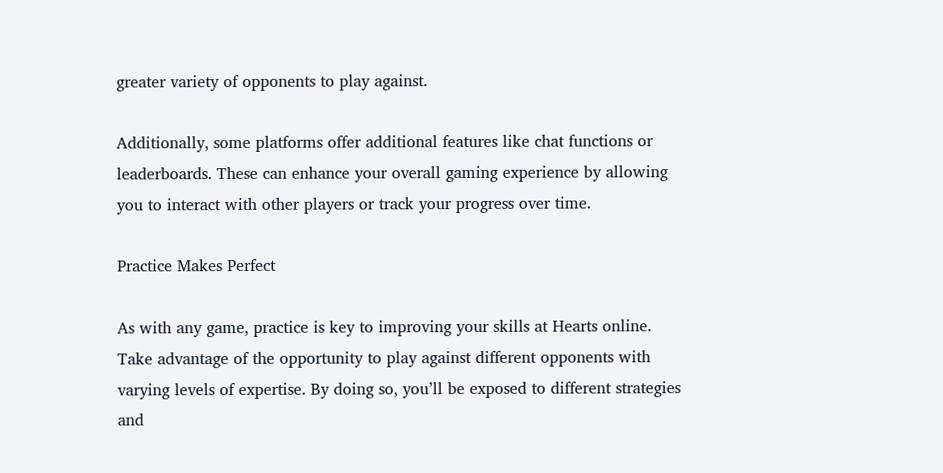greater variety of opponents to play against.

Additionally, some platforms offer additional features like chat functions or leaderboards. These can enhance your overall gaming experience by allowing you to interact with other players or track your progress over time.

Practice Makes Perfect

As with any game, practice is key to improving your skills at Hearts online. Take advantage of the opportunity to play against different opponents with varying levels of expertise. By doing so, you’ll be exposed to different strategies and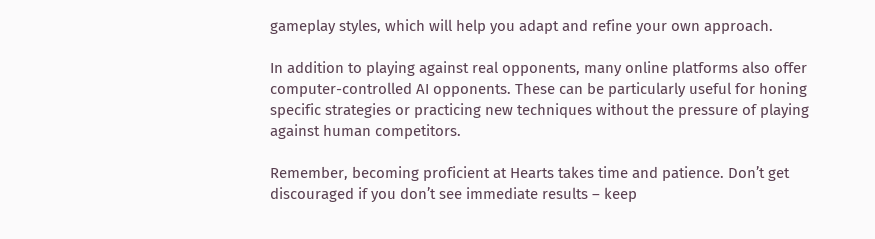gameplay styles, which will help you adapt and refine your own approach.

In addition to playing against real opponents, many online platforms also offer computer-controlled AI opponents. These can be particularly useful for honing specific strategies or practicing new techniques without the pressure of playing against human competitors.

Remember, becoming proficient at Hearts takes time and patience. Don’t get discouraged if you don’t see immediate results – keep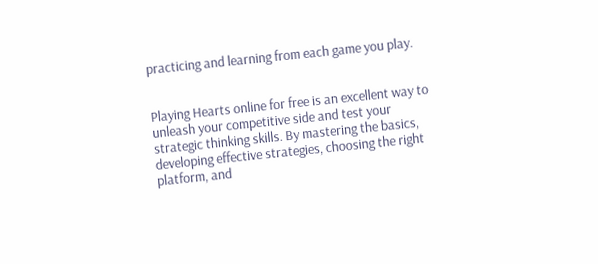practicing and learning from each game you play.


Playing Hearts online for free is an excellent way to unleash your competitive side and test your strategic thinking skills. By mastering the basics, developing effective strategies, choosing the right platform, and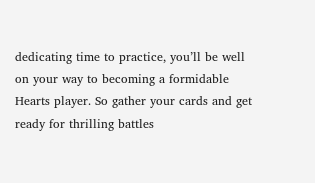dedicating time to practice, you’ll be well on your way to becoming a formidable Hearts player. So gather your cards and get ready for thrilling battles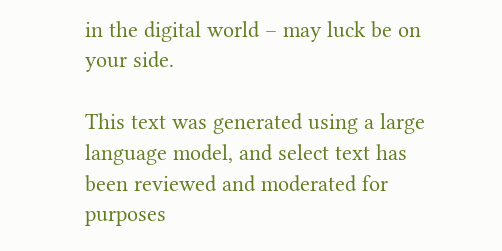in the digital world – may luck be on your side.

This text was generated using a large language model, and select text has been reviewed and moderated for purposes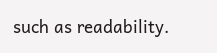such as readability.